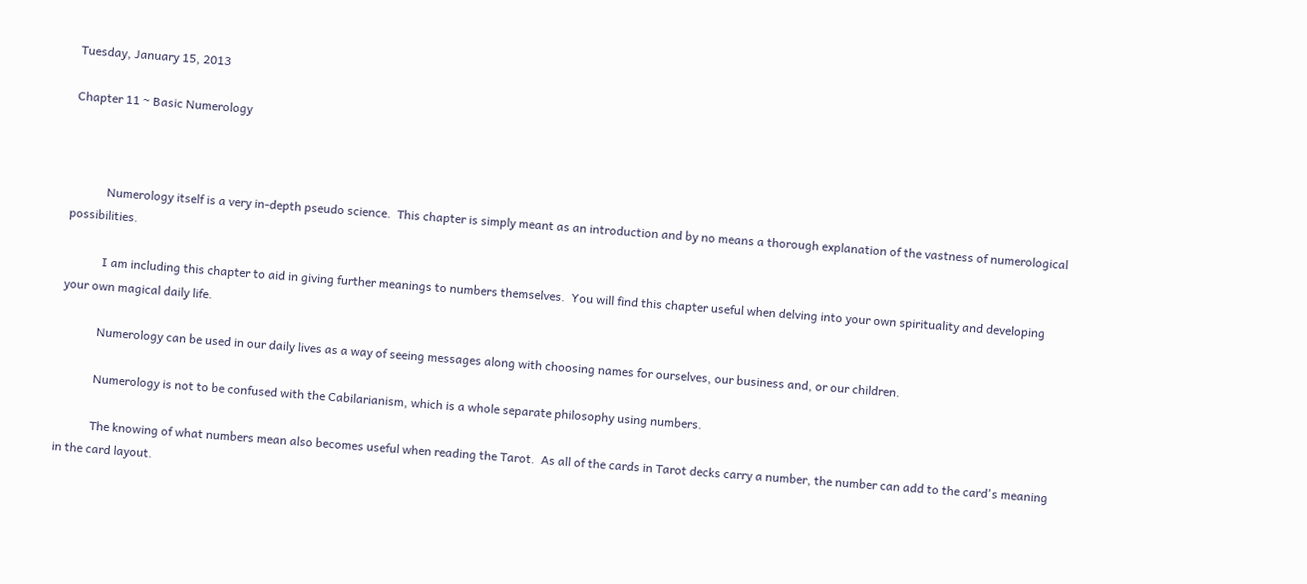Tuesday, January 15, 2013

Chapter 11 ~ Basic Numerology



            Numerology itself is a very in-depth pseudo science.  This chapter is simply meant as an introduction and by no means a thorough explanation of the vastness of numerological possibilities.

            I am including this chapter to aid in giving further meanings to numbers themselves.  You will find this chapter useful when delving into your own spirituality and developing your own magical daily life.

            Numerology can be used in our daily lives as a way of seeing messages along with choosing names for ourselves, our business and, or our children.

            Numerology is not to be confused with the Cabilarianism, which is a whole separate philosophy using numbers.

            The knowing of what numbers mean also becomes useful when reading the Tarot.  As all of the cards in Tarot decks carry a number, the number can add to the card's meaning in the card layout.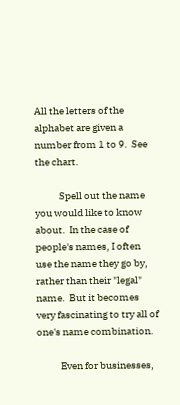All the letters of the alphabet are given a number from 1 to 9.  See the chart.

            Spell out the name you would like to know about.  In the case of people's names, I often use the name they go by, rather than their "legal" name.  But it becomes very fascinating to try all of one's name combination.

            Even for businesses,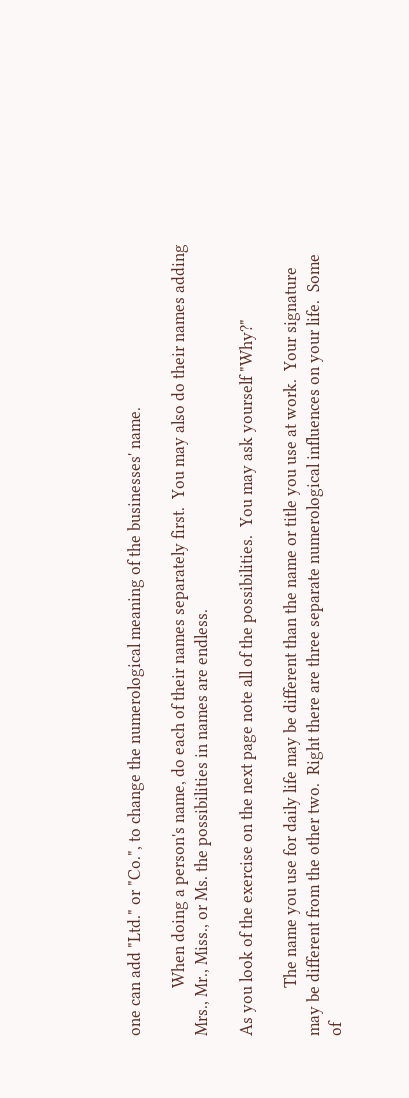one can add "Ltd." or "Co.", to change the numerological meaning of the businesses' name.

            When doing a person's name, do each of their names separately first.  You may also do their names adding Mrs., Mr., Miss., or Ms. the possibilities in names are endless.

As you look of the exercise on the next page note all of the possibilities.  You may ask yourself "Why?"

            The name you use for daily life may be different than the name or title you use at work.  Your signature may be different from the other two.  Right there are three separate numerological influences on your life.  Some of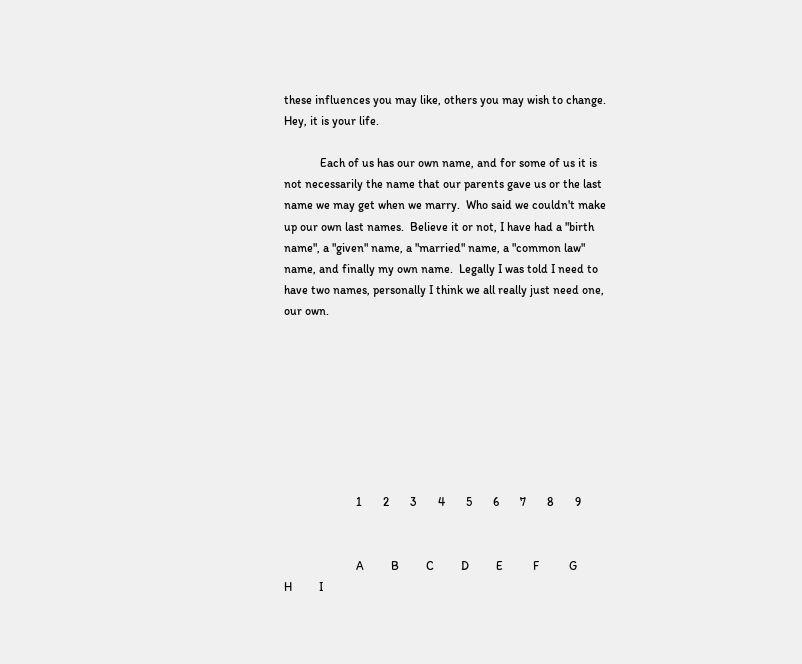these influences you may like, others you may wish to change.  Hey, it is your life.

            Each of us has our own name, and for some of us it is not necessarily the name that our parents gave us or the last name we may get when we marry.  Who said we couldn't make up our own last names.  Believe it or not, I have had a "birth name", a "given" name, a "married" name, a "common law" name, and finally my own name.  Legally I was told I need to have two names, personally I think we all really just need one, our own.








                        1       2       3       4       5       6       7       8       9


                        A         B         C         D         E          F          G         H         I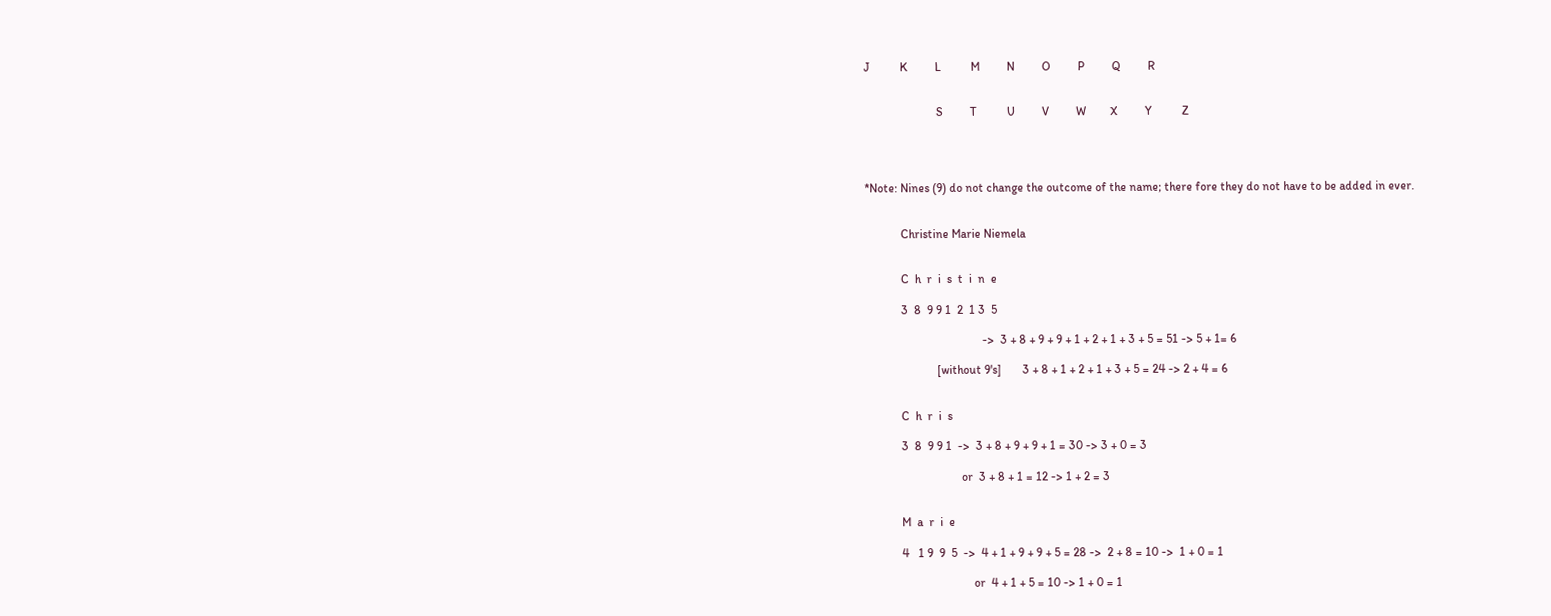J          K         L          M         N         O         P         Q         R


                        S         T          U         V         W        X         Y          Z




*Note: Nines (9) do not change the outcome of the name; there fore they do not have to be added in ever.


            Christine Marie Niemela


            C  h  r  i  s  t  i  n  e

            3  8  9 9 1  2  1 3  5

                                       ->  3 + 8 + 9 + 9 + 1 + 2 + 1 + 3 + 5 = 51 -> 5 + 1= 6

                        [without 9's]       3 + 8 + 1 + 2 + 1 + 3 + 5 = 24 -> 2 + 4 = 6


            C  h  r  i  s

            3  8  9 9 1  ->  3 + 8 + 9 + 9 + 1 = 30 -> 3 + 0 = 3

                                or  3 + 8 + 1 = 12 -> 1 + 2 = 3


            M  a  r  i  e

            4   1 9  9  5  ->  4 + 1 + 9 + 9 + 5 = 28 ->  2 + 8 = 10 ->  1 + 0 = 1

                                    or  4 + 1 + 5 = 10 -> 1 + 0 = 1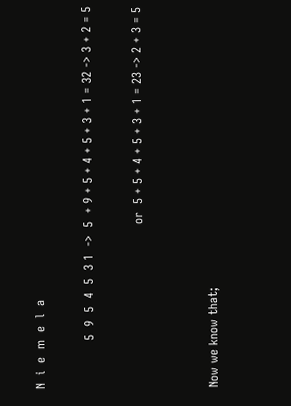N  i  e  m  e  l  a

            5  9  5  4  5  3 1  ->  5  + 9 + 5 + 4 + 5 + 3 + 1 = 32 -> 3 + 2 = 5

                                         or  5 + 5 + 4 + 5 + 3 + 1 = 23 -> 2 + 3 = 5


Now we know that;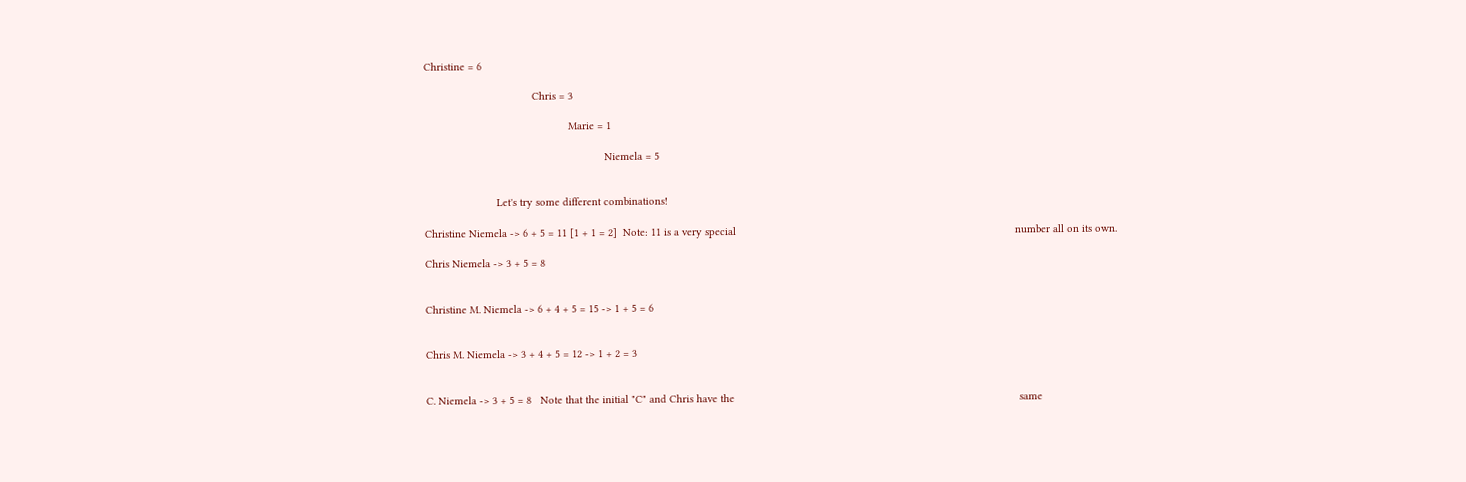Christine = 6

                                    Chris = 3

                                                Marie = 1

                                                            Niemela = 5


                        Let's try some different combinations!

Christine Niemela -> 6 + 5 = 11 [1 + 1 = 2]  Note: 11 is a very special                                                                                             number all on its own.

Chris Niemela -> 3 + 5 = 8


Christine M. Niemela -> 6 + 4 + 5 = 15 -> 1 + 5 = 6


Chris M. Niemela -> 3 + 4 + 5 = 12 -> 1 + 2 = 3


C. Niemela -> 3 + 5 = 8   Note that the initial "C" and Chris have the                                                                                               same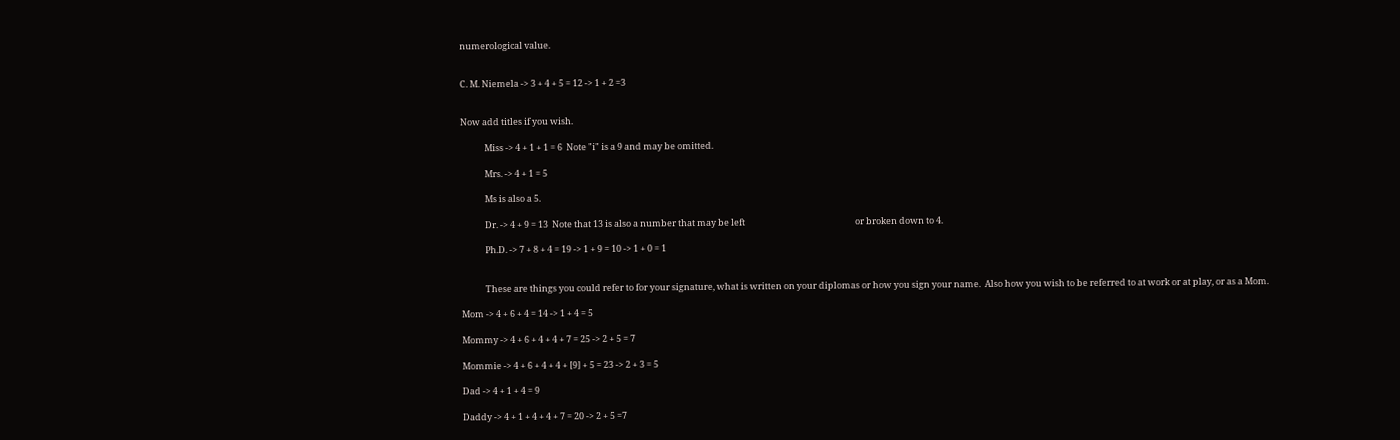numerological value.


C. M. Niemela -> 3 + 4 + 5 = 12 -> 1 + 2 =3


Now add titles if you wish.

            Miss -> 4 + 1 + 1 = 6  Note "i" is a 9 and may be omitted.

            Mrs. -> 4 + 1 = 5

            Ms is also a 5.

            Dr. -> 4 + 9 = 13  Note that 13 is also a number that may be left                                                       or broken down to 4.

            Ph.D. -> 7 + 8 + 4 = 19 -> 1 + 9 = 10 -> 1 + 0 = 1


            These are things you could refer to for your signature, what is written on your diplomas or how you sign your name.  Also how you wish to be referred to at work or at play, or as a Mom.

Mom -> 4 + 6 + 4 = 14 -> 1 + 4 = 5

Mommy -> 4 + 6 + 4 + 4 + 7 = 25 -> 2 + 5 = 7

Mommie -> 4 + 6 + 4 + 4 + [9] + 5 = 23 -> 2 + 3 = 5

Dad -> 4 + 1 + 4 = 9

Daddy -> 4 + 1 + 4 + 4 + 7 = 20 -> 2 + 5 =7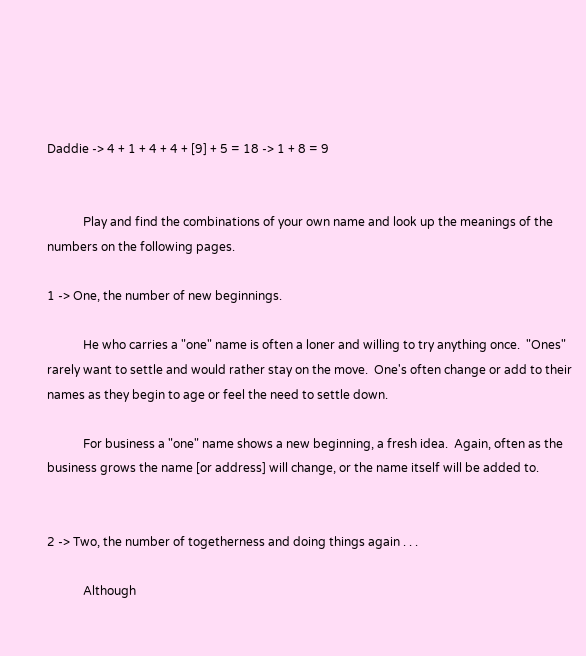Daddie -> 4 + 1 + 4 + 4 + [9] + 5 = 18 -> 1 + 8 = 9


            Play and find the combinations of your own name and look up the meanings of the numbers on the following pages.

1 -> One, the number of new beginnings.

            He who carries a "one" name is often a loner and willing to try anything once.  "Ones" rarely want to settle and would rather stay on the move.  One's often change or add to their names as they begin to age or feel the need to settle down.

            For business a "one" name shows a new beginning, a fresh idea.  Again, often as the business grows the name [or address] will change, or the name itself will be added to.


2 -> Two, the number of togetherness and doing things again . . .

            Although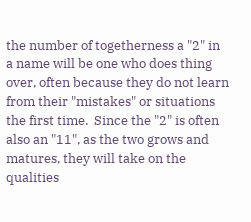the number of togetherness a "2" in a name will be one who does thing over, often because they do not learn from their "mistakes" or situations the first time.  Since the "2" is often also an "11", as the two grows and matures, they will take on the qualities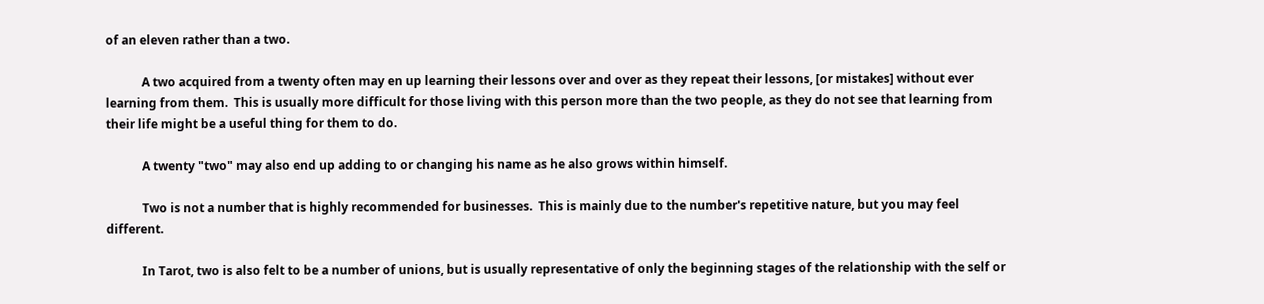of an eleven rather than a two.

            A two acquired from a twenty often may en up learning their lessons over and over as they repeat their lessons, [or mistakes] without ever learning from them.  This is usually more difficult for those living with this person more than the two people, as they do not see that learning from their life might be a useful thing for them to do.

            A twenty "two" may also end up adding to or changing his name as he also grows within himself.

            Two is not a number that is highly recommended for businesses.  This is mainly due to the number's repetitive nature, but you may feel different.

            In Tarot, two is also felt to be a number of unions, but is usually representative of only the beginning stages of the relationship with the self or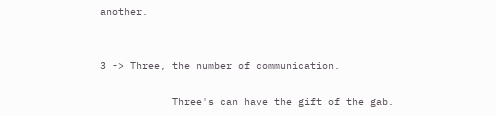another.


3 -> Three, the number of communication.

            Three's can have the gift of the gab.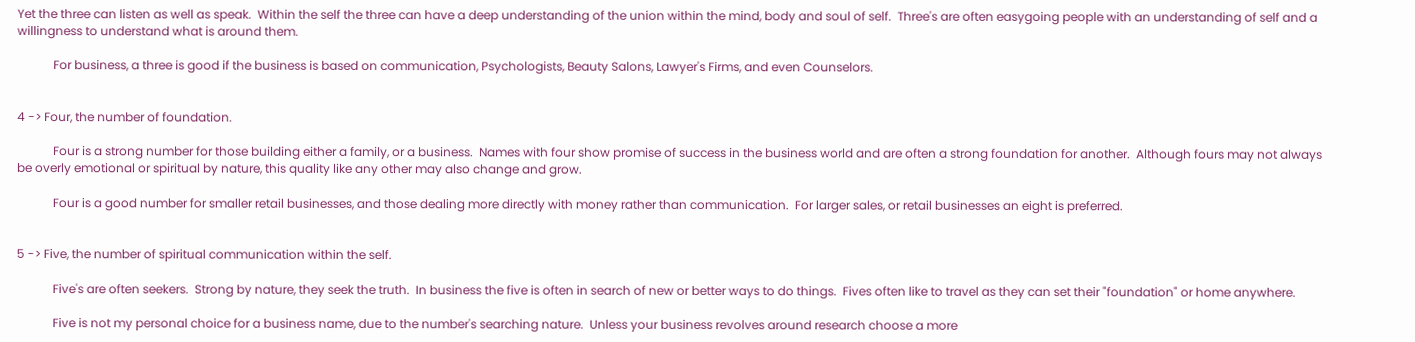Yet the three can listen as well as speak.  Within the self the three can have a deep understanding of the union within the mind, body and soul of self.  Three's are often easygoing people with an understanding of self and a willingness to understand what is around them.

            For business, a three is good if the business is based on communication, Psychologists, Beauty Salons, Lawyer's Firms, and even Counselors.


4 -> Four, the number of foundation.

            Four is a strong number for those building either a family, or a business.  Names with four show promise of success in the business world and are often a strong foundation for another.  Although fours may not always be overly emotional or spiritual by nature, this quality like any other may also change and grow.

            Four is a good number for smaller retail businesses, and those dealing more directly with money rather than communication.  For larger sales, or retail businesses an eight is preferred.


5 -> Five, the number of spiritual communication within the self.

            Five's are often seekers.  Strong by nature, they seek the truth.  In business the five is often in search of new or better ways to do things.  Fives often like to travel as they can set their "foundation" or home anywhere.

            Five is not my personal choice for a business name, due to the number's searching nature.  Unless your business revolves around research choose a more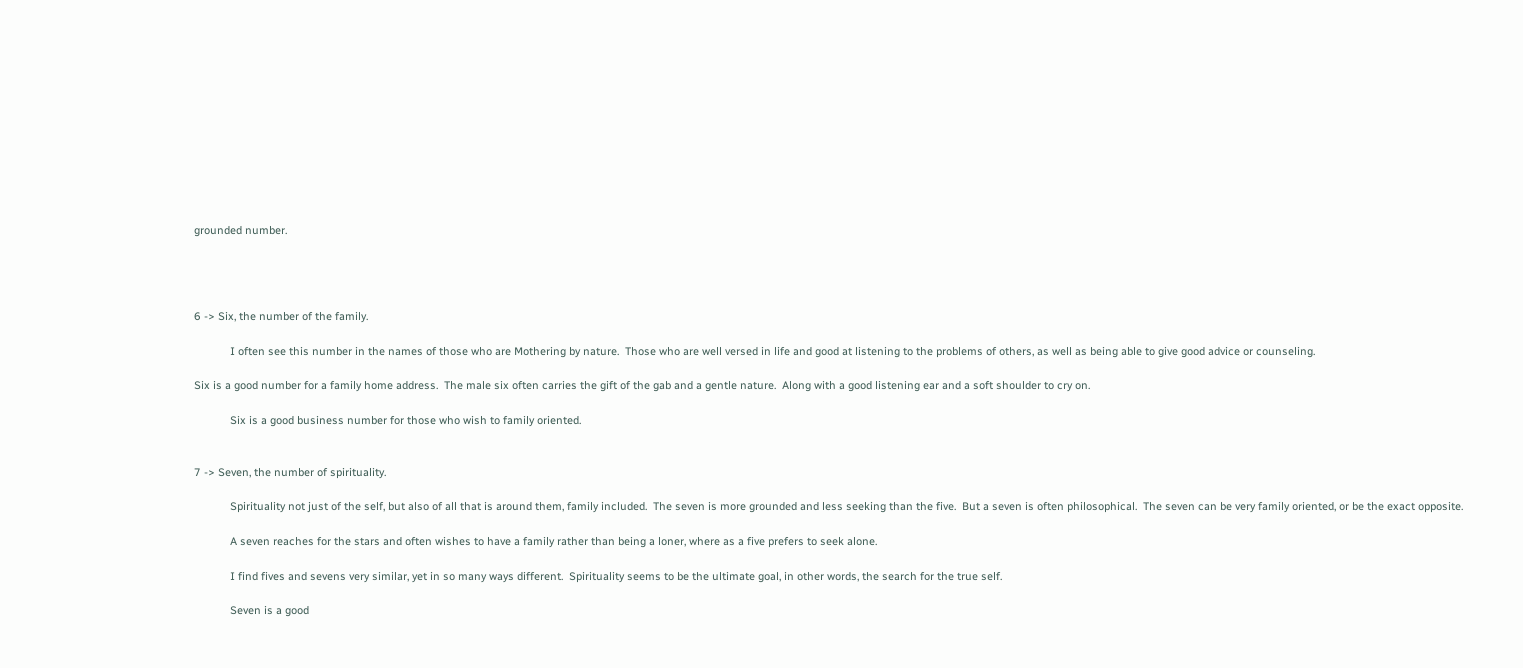grounded number.




6 -> Six, the number of the family.

            I often see this number in the names of those who are Mothering by nature.  Those who are well versed in life and good at listening to the problems of others, as well as being able to give good advice or counseling.

Six is a good number for a family home address.  The male six often carries the gift of the gab and a gentle nature.  Along with a good listening ear and a soft shoulder to cry on.

            Six is a good business number for those who wish to family oriented.


7 -> Seven, the number of spirituality.

            Spirituality not just of the self, but also of all that is around them, family included.  The seven is more grounded and less seeking than the five.  But a seven is often philosophical.  The seven can be very family oriented, or be the exact opposite.

            A seven reaches for the stars and often wishes to have a family rather than being a loner, where as a five prefers to seek alone.

            I find fives and sevens very similar, yet in so many ways different.  Spirituality seems to be the ultimate goal, in other words, the search for the true self.

            Seven is a good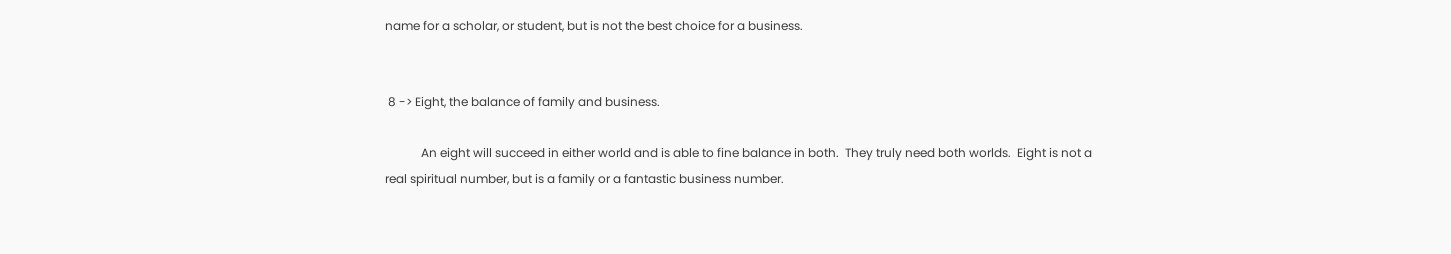name for a scholar, or student, but is not the best choice for a business.


 8 -> Eight, the balance of family and business.

            An eight will succeed in either world and is able to fine balance in both.  They truly need both worlds.  Eight is not a real spiritual number, but is a family or a fantastic business number.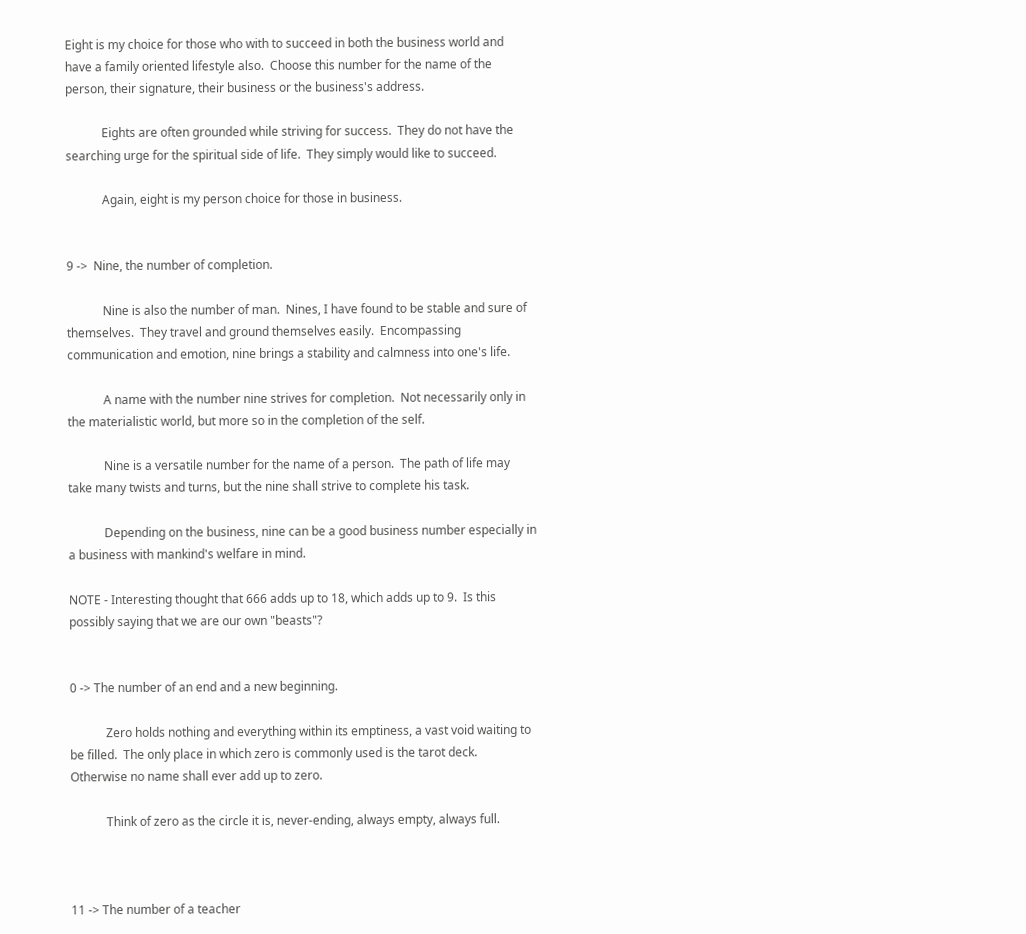Eight is my choice for those who with to succeed in both the business world and have a family oriented lifestyle also.  Choose this number for the name of the person, their signature, their business or the business's address.

            Eights are often grounded while striving for success.  They do not have the searching urge for the spiritual side of life.  They simply would like to succeed.

            Again, eight is my person choice for those in business.


9 ->  Nine, the number of completion.

            Nine is also the number of man.  Nines, I have found to be stable and sure of themselves.  They travel and ground themselves easily.  Encompassing communication and emotion, nine brings a stability and calmness into one's life.

            A name with the number nine strives for completion.  Not necessarily only in the materialistic world, but more so in the completion of the self.

            Nine is a versatile number for the name of a person.  The path of life may take many twists and turns, but the nine shall strive to complete his task.

            Depending on the business, nine can be a good business number especially in a business with mankind's welfare in mind.

NOTE - Interesting thought that 666 adds up to 18, which adds up to 9.  Is this possibly saying that we are our own "beasts"?


0 -> The number of an end and a new beginning.

            Zero holds nothing and everything within its emptiness, a vast void waiting to be filled.  The only place in which zero is commonly used is the tarot deck.  Otherwise no name shall ever add up to zero.

            Think of zero as the circle it is, never-ending, always empty, always full.



11 -> The number of a teacher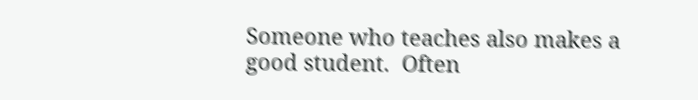Someone who teaches also makes a good student.  Often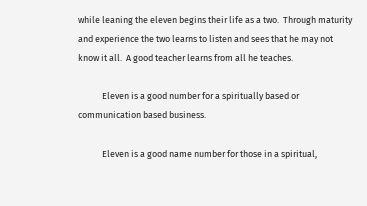while leaning the eleven begins their life as a two.  Through maturity and experience the two learns to listen and sees that he may not know it all.  A good teacher learns from all he teaches.

            Eleven is a good number for a spiritually based or communication based business.

            Eleven is a good name number for those in a spiritual,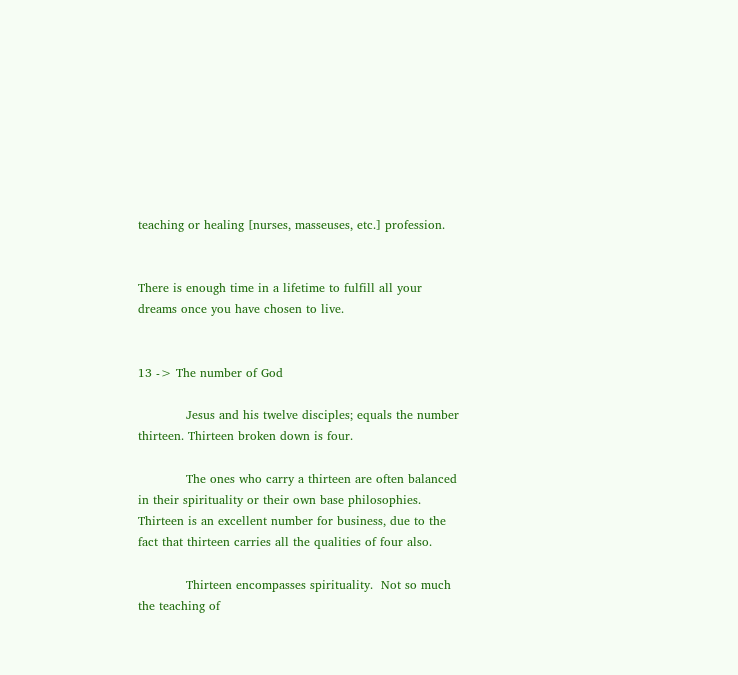teaching or healing [nurses, masseuses, etc.] profession.


There is enough time in a lifetime to fulfill all your dreams once you have chosen to live.


13 -> The number of God

            Jesus and his twelve disciples; equals the number thirteen. Thirteen broken down is four.

            The ones who carry a thirteen are often balanced in their spirituality or their own base philosophies.  Thirteen is an excellent number for business, due to the fact that thirteen carries all the qualities of four also.

            Thirteen encompasses spirituality.  Not so much the teaching of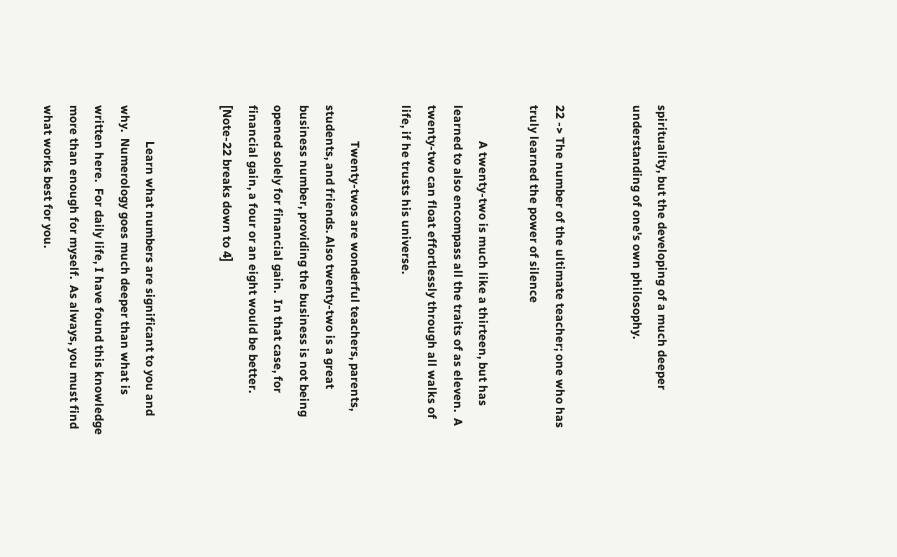spirituality, but the developing of a much deeper understanding of one's own philosophy.


22 -> The number of the ultimate teacher; one who has truly learned the power of silence

            A twenty-two is much like a thirteen, but has learned to also encompass all the traits of as eleven.  A twenty-two can float effortlessly through all walks of life, if he trusts his universe.

            Twenty-twos are wonderful teachers, parents, students, and friends. Also twenty-two is a great business number, providing the business is not being opened solely for financial gain.  In that case, for financial gain, a four or an eight would be better.  [Note-22 breaks down to 4]


            Learn what numbers are significant to you and why.  Numerology goes much deeper than what is written here.  For daily life, I have found this knowledge more than enough for myself.  As always, you must find what works best for you.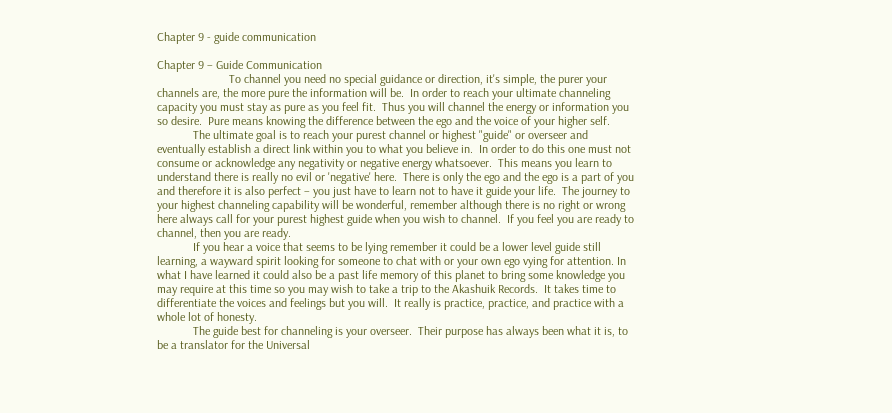Chapter 9 - guide communication

Chapter 9 – Guide Communication
                        To channel you need no special guidance or direction, it's simple, the purer your channels are, the more pure the information will be.  In order to reach your ultimate channeling capacity you must stay as pure as you feel fit.  Thus you will channel the energy or information you so desire.  Pure means knowing the difference between the ego and the voice of your higher self.
            The ultimate goal is to reach your purest channel or highest "guide" or overseer and eventually establish a direct link within you to what you believe in.  In order to do this one must not consume or acknowledge any negativity or negative energy whatsoever.  This means you learn to understand there is really no evil or 'negative' here.  There is only the ego and the ego is a part of you and therefore it is also perfect – you just have to learn not to have it guide your life.  The journey to your highest channeling capability will be wonderful, remember although there is no right or wrong here always call for your purest highest guide when you wish to channel.  If you feel you are ready to channel, then you are ready.
            If you hear a voice that seems to be lying remember it could be a lower level guide still learning, a wayward spirit looking for someone to chat with or your own ego vying for attention. In what I have learned it could also be a past life memory of this planet to bring some knowledge you may require at this time so you may wish to take a trip to the Akashuik Records.  It takes time to differentiate the voices and feelings but you will.  It really is practice, practice, and practice with a whole lot of honesty.
            The guide best for channeling is your overseer.  Their purpose has always been what it is, to be a translator for the Universal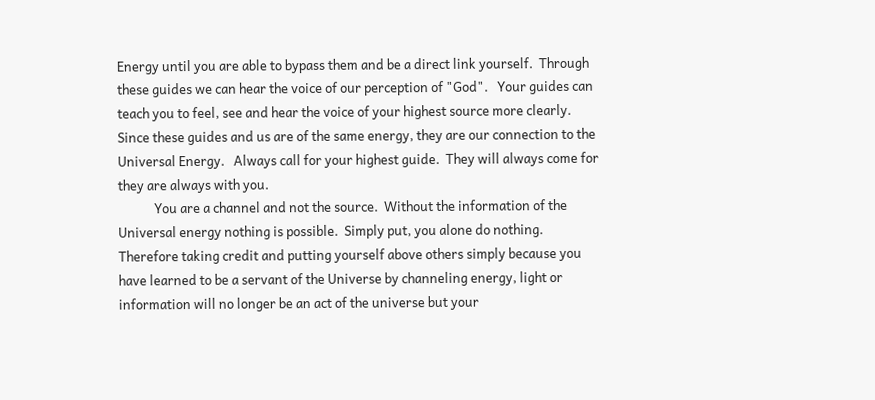Energy until you are able to bypass them and be a direct link yourself.  Through these guides we can hear the voice of our perception of "God".   Your guides can teach you to feel, see and hear the voice of your highest source more clearly.  Since these guides and us are of the same energy, they are our connection to the Universal Energy.   Always call for your highest guide.  They will always come for they are always with you.
            You are a channel and not the source.  Without the information of the Universal energy nothing is possible.  Simply put, you alone do nothing.  Therefore taking credit and putting yourself above others simply because you have learned to be a servant of the Universe by channeling energy, light or information will no longer be an act of the universe but your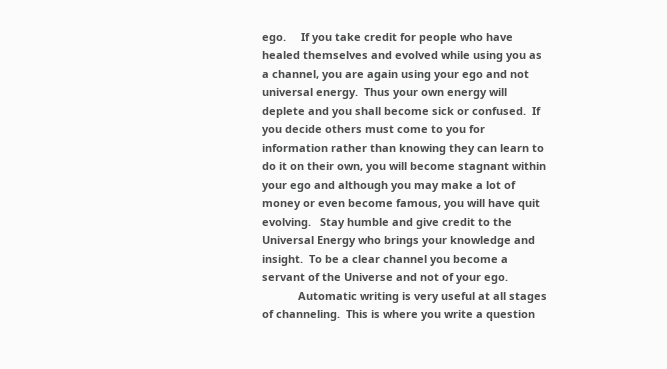ego.     If you take credit for people who have healed themselves and evolved while using you as a channel, you are again using your ego and not universal energy.  Thus your own energy will deplete and you shall become sick or confused.  If you decide others must come to you for information rather than knowing they can learn to do it on their own, you will become stagnant within your ego and although you may make a lot of money or even become famous, you will have quit evolving.   Stay humble and give credit to the Universal Energy who brings your knowledge and insight.  To be a clear channel you become a servant of the Universe and not of your ego.
            Automatic writing is very useful at all stages of channeling.  This is where you write a question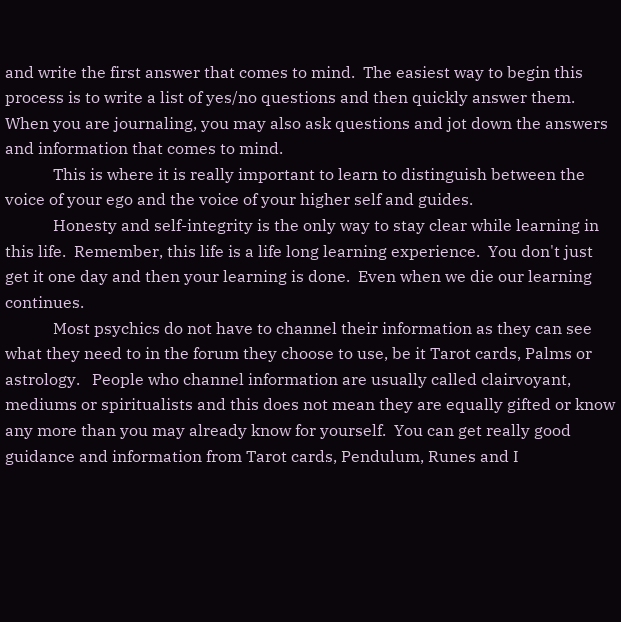and write the first answer that comes to mind.  The easiest way to begin this process is to write a list of yes/no questions and then quickly answer them.  When you are journaling, you may also ask questions and jot down the answers and information that comes to mind.
            This is where it is really important to learn to distinguish between the voice of your ego and the voice of your higher self and guides.
            Honesty and self-integrity is the only way to stay clear while learning in this life.  Remember, this life is a life long learning experience.  You don't just get it one day and then your learning is done.  Even when we die our learning continues.
            Most psychics do not have to channel their information as they can see what they need to in the forum they choose to use, be it Tarot cards, Palms or astrology.   People who channel information are usually called clairvoyant, mediums or spiritualists and this does not mean they are equally gifted or know any more than you may already know for yourself.  You can get really good guidance and information from Tarot cards, Pendulum, Runes and I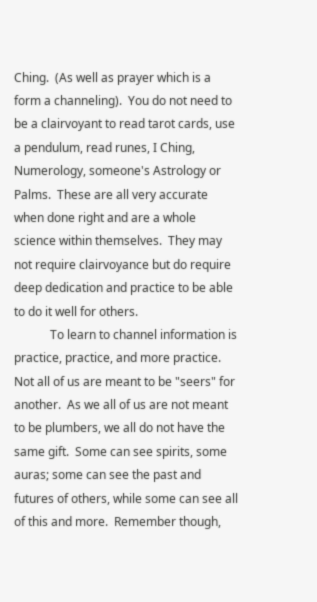Ching.  (As well as prayer which is a form a channeling).  You do not need to be a clairvoyant to read tarot cards, use a pendulum, read runes, I Ching, Numerology, someone's Astrology or Palms.  These are all very accurate when done right and are a whole science within themselves.  They may not require clairvoyance but do require deep dedication and practice to be able to do it well for others.
            To learn to channel information is practice, practice, and more practice.  Not all of us are meant to be "seers" for another.  As we all of us are not meant to be plumbers, we all do not have the same gift.  Some can see spirits, some auras; some can see the past and futures of others, while some can see all of this and more.  Remember though,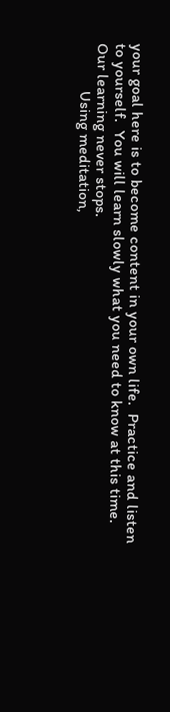your goal here is to become content in your own life.  Practice and listen to yourself.  You will learn slowly what you need to know at this time.  Our learning never stops.
            Using meditation,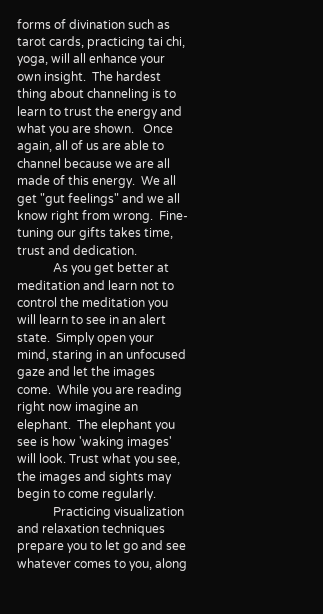forms of divination such as tarot cards, practicing tai chi, yoga, will all enhance your own insight.  The hardest thing about channeling is to learn to trust the energy and what you are shown.   Once again, all of us are able to channel because we are all made of this energy.  We all get "gut feelings" and we all know right from wrong.  Fine-tuning our gifts takes time, trust and dedication.
            As you get better at meditation and learn not to control the meditation you will learn to see in an alert state.  Simply open your mind, staring in an unfocused gaze and let the images come.  While you are reading right now imagine an elephant.  The elephant you see is how 'waking images' will look. Trust what you see, the images and sights may begin to come regularly.
            Practicing visualization and relaxation techniques prepare you to let go and see whatever comes to you, along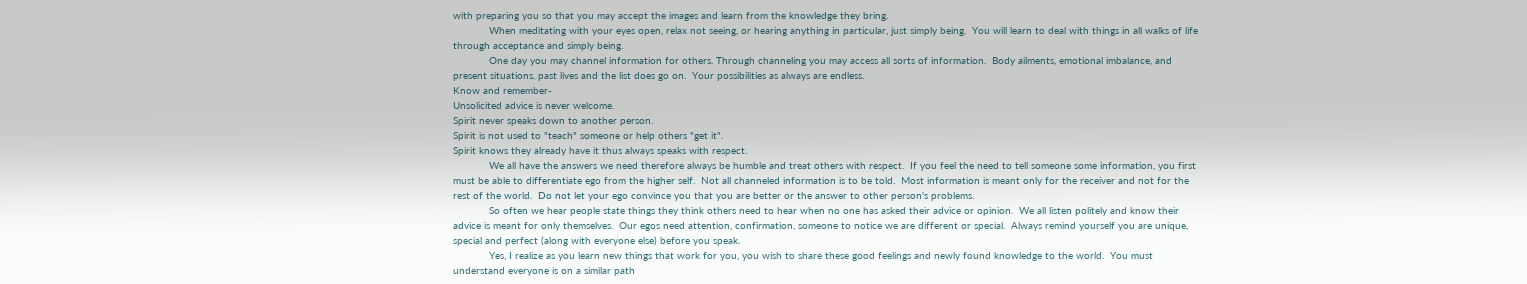with preparing you so that you may accept the images and learn from the knowledge they bring.
            When meditating with your eyes open, relax not seeing, or hearing anything in particular, just simply being.  You will learn to deal with things in all walks of life through acceptance and simply being.
            One day you may channel information for others. Through channeling you may access all sorts of information.  Body ailments, emotional imbalance, and present situations, past lives and the list does go on.  Your possibilities as always are endless.
Know and remember-
Unsolicited advice is never welcome.
Spirit never speaks down to another person.
Spirit is not used to "teach" someone or help others "get it".
Spirit knows they already have it thus always speaks with respect.
            We all have the answers we need therefore always be humble and treat others with respect.  If you feel the need to tell someone some information, you first must be able to differentiate ego from the higher self.  Not all channeled information is to be told.  Most information is meant only for the receiver and not for the rest of the world.  Do not let your ego convince you that you are better or the answer to other person's problems.
            So often we hear people state things they think others need to hear when no one has asked their advice or opinion.  We all listen politely and know their advice is meant for only themselves.  Our egos need attention, confirmation, someone to notice we are different or special.  Always remind yourself you are unique, special and perfect (along with everyone else) before you speak.
            Yes, I realize as you learn new things that work for you, you wish to share these good feelings and newly found knowledge to the world.  You must understand everyone is on a similar path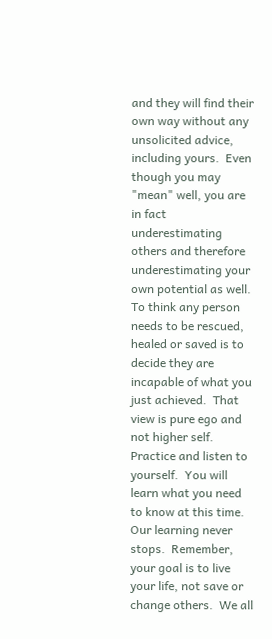and they will find their own way without any unsolicited advice, including yours.  Even though you may "mean" well, you are in fact underestimating others and therefore underestimating your own potential as well.  To think any person needs to be rescued, healed or saved is to decide they are incapable of what you just achieved.  That view is pure ego and not higher self. Practice and listen to yourself.  You will learn what you need to know at this time.  Our learning never stops.  Remember, your goal is to live your life, not save or change others.  We all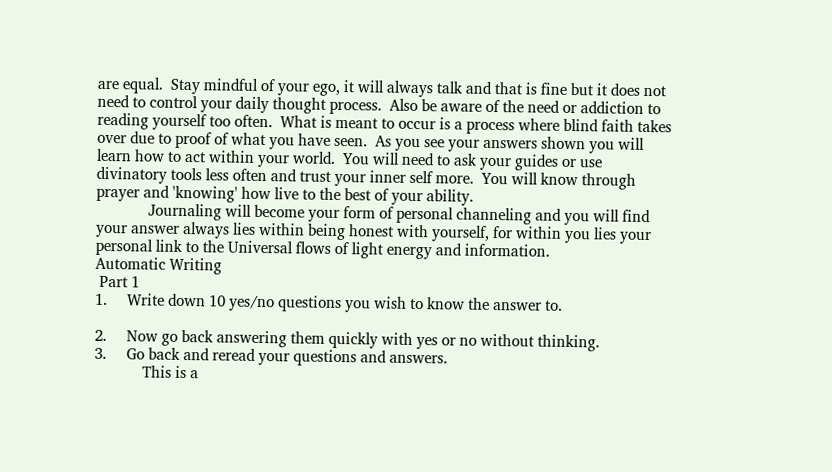are equal.  Stay mindful of your ego, it will always talk and that is fine but it does not need to control your daily thought process.  Also be aware of the need or addiction to reading yourself too often.  What is meant to occur is a process where blind faith takes over due to proof of what you have seen.  As you see your answers shown you will learn how to act within your world.  You will need to ask your guides or use divinatory tools less often and trust your inner self more.  You will know through prayer and 'knowing' how live to the best of your ability.
             Journaling will become your form of personal channeling and you will find your answer always lies within being honest with yourself, for within you lies your personal link to the Universal flows of light energy and information.
Automatic Writing
 Part 1
1.     Write down 10 yes/no questions you wish to know the answer to.

2.     Now go back answering them quickly with yes or no without thinking.
3.     Go back and reread your questions and answers.
            This is a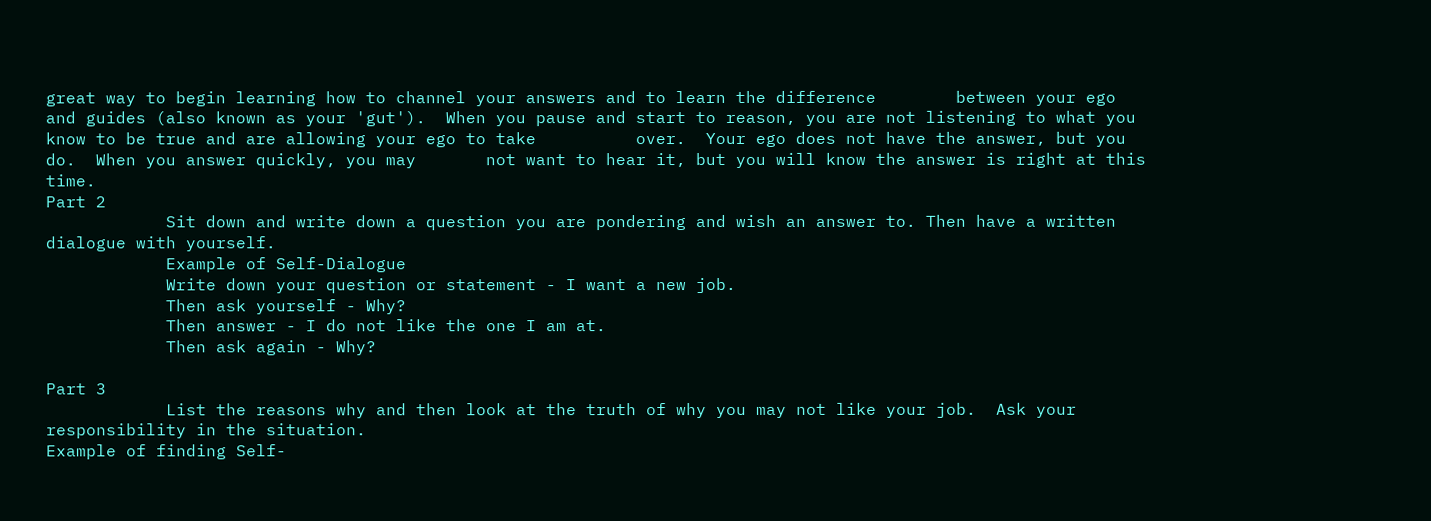great way to begin learning how to channel your answers and to learn the difference        between your ego and guides (also known as your 'gut').  When you pause and start to reason, you are not listening to what you know to be true and are allowing your ego to take          over.  Your ego does not have the answer, but you do.  When you answer quickly, you may       not want to hear it, but you will know the answer is right at this time.
Part 2
            Sit down and write down a question you are pondering and wish an answer to. Then have a written dialogue with yourself.
            Example of Self-Dialogue
            Write down your question or statement - I want a new job.
            Then ask yourself - Why?
            Then answer - I do not like the one I am at.
            Then ask again - Why?

Part 3
            List the reasons why and then look at the truth of why you may not like your job.  Ask your responsibility in the situation.
Example of finding Self-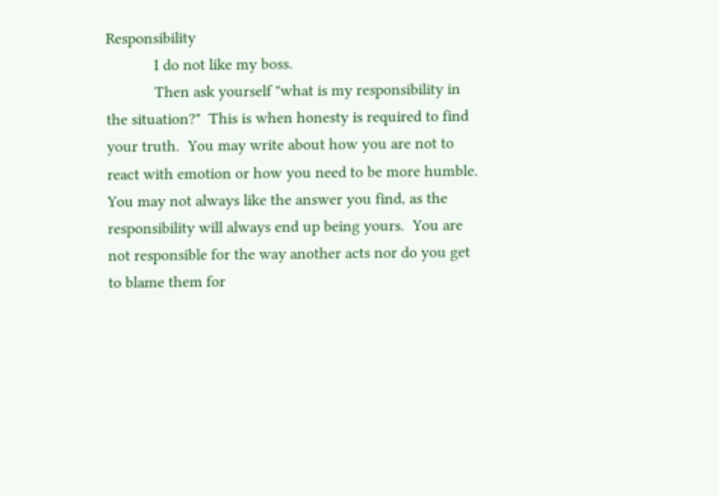Responsibility
            I do not like my boss.
            Then ask yourself "what is my responsibility in the situation?"  This is when honesty is required to find your truth.  You may write about how you are not to react with emotion or how you need to be more humble.  You may not always like the answer you find, as the responsibility will always end up being yours.  You are not responsible for the way another acts nor do you get to blame them for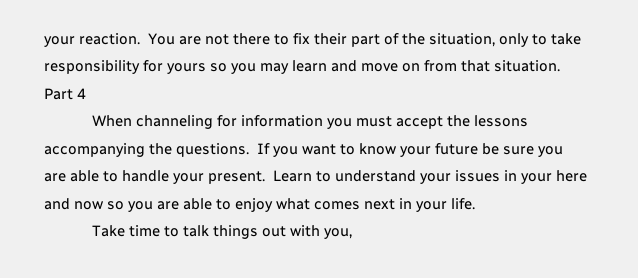your reaction.  You are not there to fix their part of the situation, only to take responsibility for yours so you may learn and move on from that situation.
Part 4
            When channeling for information you must accept the lessons accompanying the questions.  If you want to know your future be sure you are able to handle your present.  Learn to understand your issues in your here and now so you are able to enjoy what comes next in your life.
            Take time to talk things out with you,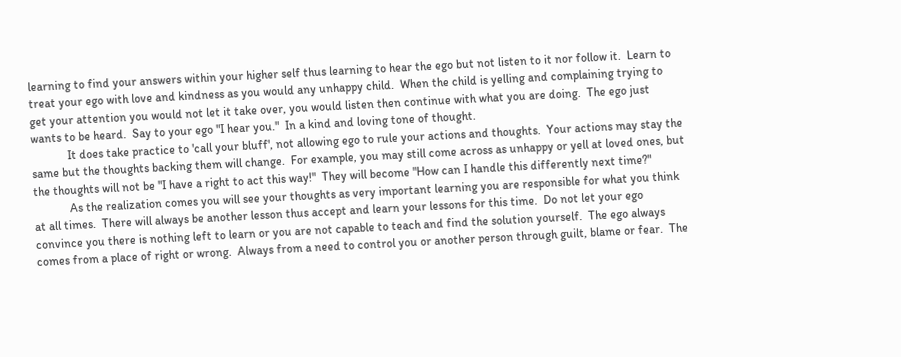learning to find your answers within your higher self thus learning to hear the ego but not listen to it nor follow it.  Learn to treat your ego with love and kindness as you would any unhappy child.  When the child is yelling and complaining trying to get your attention you would not let it take over, you would listen then continue with what you are doing.  The ego just wants to be heard.  Say to your ego "I hear you."  In a kind and loving tone of thought.
            It does take practice to 'call your bluff', not allowing ego to rule your actions and thoughts.  Your actions may stay the same but the thoughts backing them will change.  For example, you may still come across as unhappy or yell at loved ones, but the thoughts will not be "I have a right to act this way!"  They will become "How can I handle this differently next time?"
            As the realization comes you will see your thoughts as very important learning you are responsible for what you think at all times.  There will always be another lesson thus accept and learn your lessons for this time.  Do not let your ego convince you there is nothing left to learn or you are not capable to teach and find the solution yourself.  The ego always comes from a place of right or wrong.  Always from a need to control you or another person through guilt, blame or fear.  The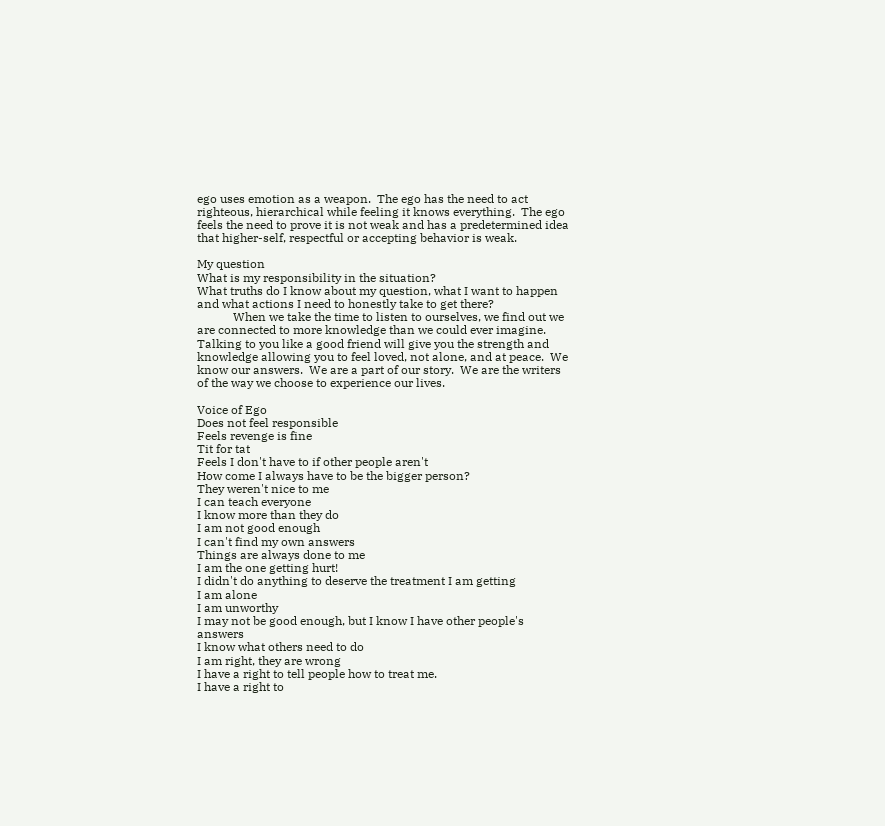ego uses emotion as a weapon.  The ego has the need to act righteous, hierarchical while feeling it knows everything.  The ego feels the need to prove it is not weak and has a predetermined idea that higher-self, respectful or accepting behavior is weak.

My question
What is my responsibility in the situation?
What truths do I know about my question, what I want to happen and what actions I need to honestly take to get there?
            When we take the time to listen to ourselves, we find out we are connected to more knowledge than we could ever imagine.  Talking to you like a good friend will give you the strength and knowledge allowing you to feel loved, not alone, and at peace.  We know our answers.  We are a part of our story.  We are the writers of the way we choose to experience our lives.

Voice of Ego
Does not feel responsible
Feels revenge is fine
Tit for tat
Feels I don't have to if other people aren't
How come I always have to be the bigger person?
They weren't nice to me
I can teach everyone
I know more than they do
I am not good enough
I can't find my own answers
Things are always done to me
I am the one getting hurt!
I didn't do anything to deserve the treatment I am getting
I am alone
I am unworthy
I may not be good enough, but I know I have other people's answers
I know what others need to do
I am right, they are wrong
I have a right to tell people how to treat me.
I have a right to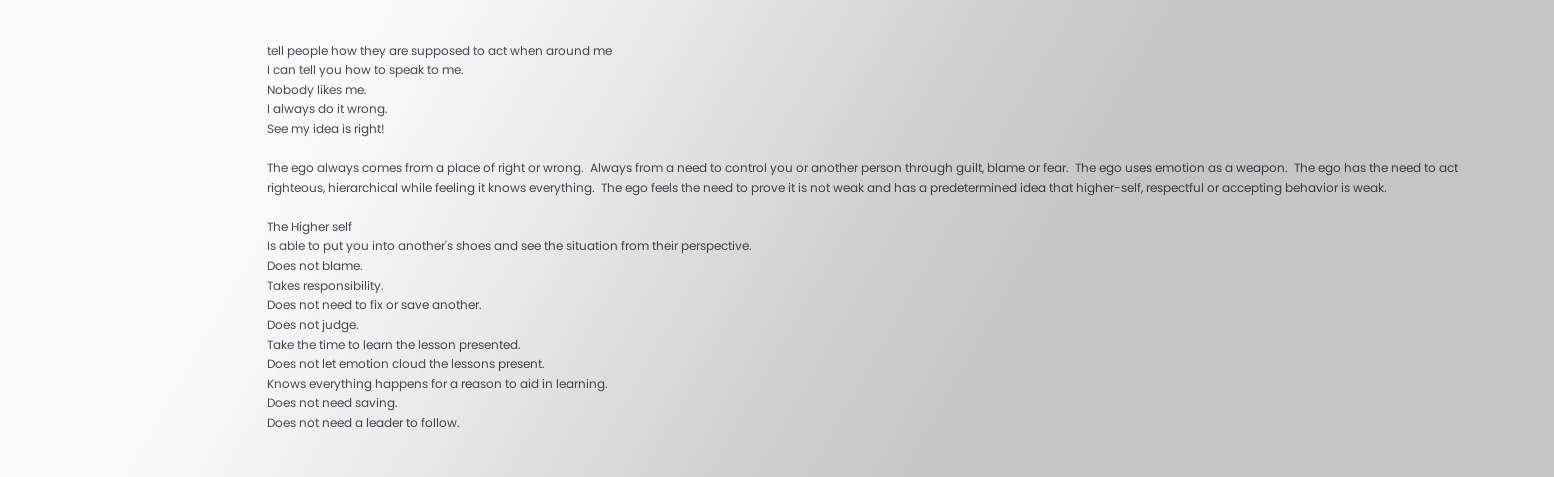tell people how they are supposed to act when around me
I can tell you how to speak to me.
Nobody likes me.
I always do it wrong.
See my idea is right!

The ego always comes from a place of right or wrong.  Always from a need to control you or another person through guilt, blame or fear.  The ego uses emotion as a weapon.  The ego has the need to act righteous, hierarchical while feeling it knows everything.  The ego feels the need to prove it is not weak and has a predetermined idea that higher-self, respectful or accepting behavior is weak.

The Higher self
Is able to put you into another's shoes and see the situation from their perspective.
Does not blame.
Takes responsibility.
Does not need to fix or save another.
Does not judge.
Take the time to learn the lesson presented.
Does not let emotion cloud the lessons present.
Knows everything happens for a reason to aid in learning.
Does not need saving.
Does not need a leader to follow.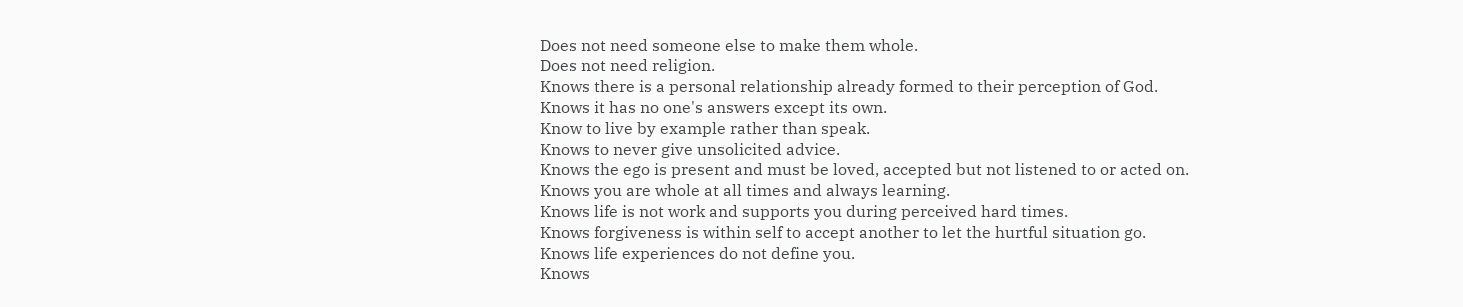Does not need someone else to make them whole.
Does not need religion.
Knows there is a personal relationship already formed to their perception of God.
Knows it has no one's answers except its own.
Know to live by example rather than speak.
Knows to never give unsolicited advice.
Knows the ego is present and must be loved, accepted but not listened to or acted on.
Knows you are whole at all times and always learning.
Knows life is not work and supports you during perceived hard times.
Knows forgiveness is within self to accept another to let the hurtful situation go.
Knows life experiences do not define you.
Knows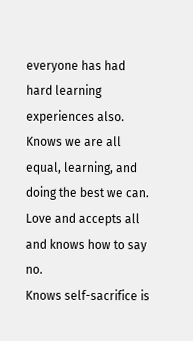everyone has had hard learning experiences also.
Knows we are all equal, learning, and doing the best we can.
Love and accepts all and knows how to say no.
Knows self-sacrifice is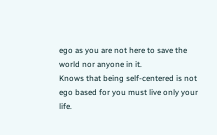ego as you are not here to save the world nor anyone in it.
Knows that being self-centered is not ego based for you must live only your life.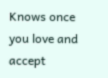Knows once you love and accept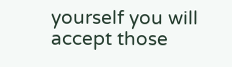yourself you will accept those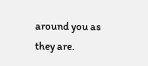around you as they are.